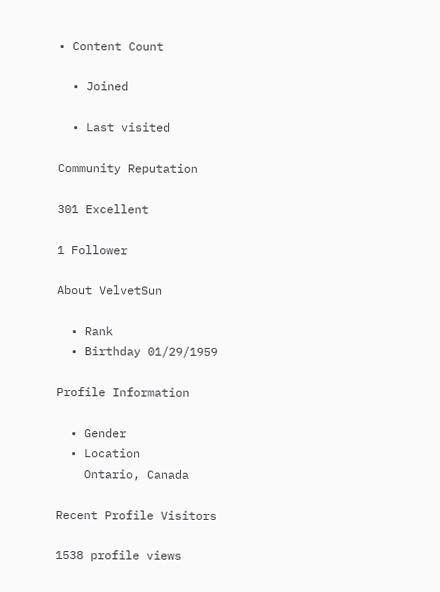• Content Count

  • Joined

  • Last visited

Community Reputation

301 Excellent

1 Follower

About VelvetSun

  • Rank
  • Birthday 01/29/1959

Profile Information

  • Gender
  • Location
    Ontario, Canada

Recent Profile Visitors

1538 profile views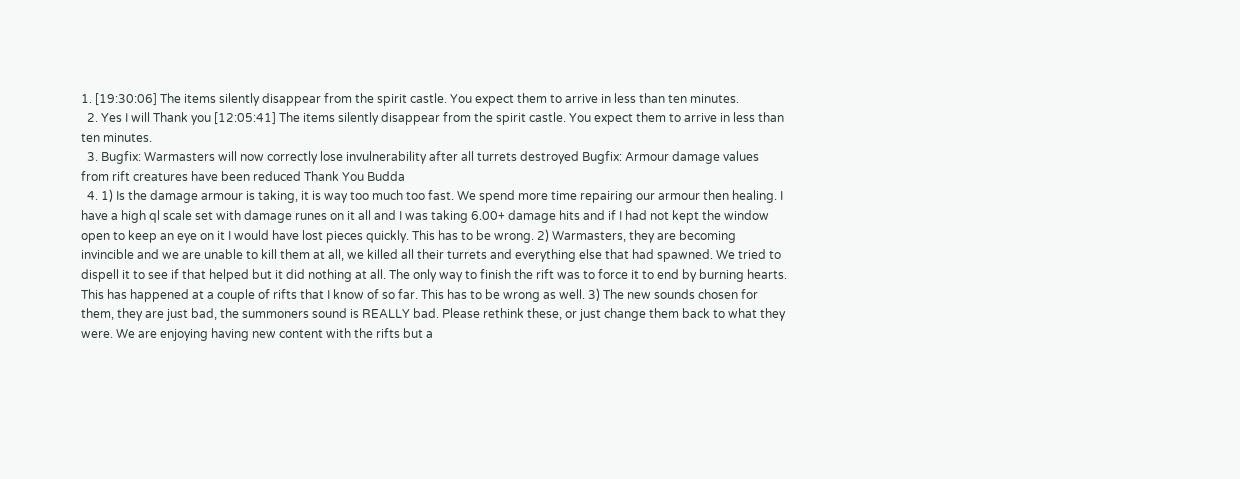1. [19:30:06] The items silently disappear from the spirit castle. You expect them to arrive in less than ten minutes.
  2. Yes I will Thank you [12:05:41] The items silently disappear from the spirit castle. You expect them to arrive in less than ten minutes.
  3. Bugfix: Warmasters will now correctly lose invulnerability after all turrets destroyed Bugfix: Armour damage values from rift creatures have been reduced Thank You Budda
  4. 1) Is the damage armour is taking, it is way too much too fast. We spend more time repairing our armour then healing. I have a high ql scale set with damage runes on it all and I was taking 6.00+ damage hits and if I had not kept the window open to keep an eye on it I would have lost pieces quickly. This has to be wrong. 2) Warmasters, they are becoming invincible and we are unable to kill them at all, we killed all their turrets and everything else that had spawned. We tried to dispell it to see if that helped but it did nothing at all. The only way to finish the rift was to force it to end by burning hearts. This has happened at a couple of rifts that I know of so far. This has to be wrong as well. 3) The new sounds chosen for them, they are just bad, the summoners sound is REALLY bad. Please rethink these, or just change them back to what they were. We are enjoying having new content with the rifts but a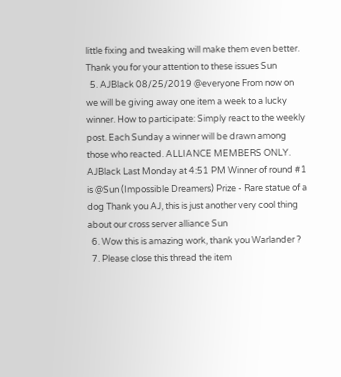little fixing and tweaking will make them even better. Thank you for your attention to these issues Sun
  5. AJBlack 08/25/2019 @everyone From now on we will be giving away one item a week to a lucky winner. How to participate: Simply react to the weekly post. Each Sunday a winner will be drawn among those who reacted. ALLIANCE MEMBERS ONLY. AJBlack Last Monday at 4:51 PM Winner of round #1 is @Sun (Impossible Dreamers) Prize - Rare statue of a dog Thank you AJ, this is just another very cool thing about our cross server alliance Sun
  6. Wow this is amazing work, thank you Warlander ?
  7. Please close this thread the item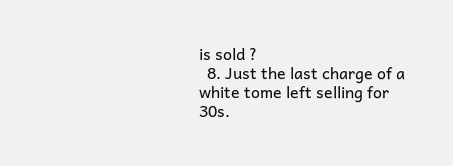is sold ?
  8. Just the last charge of a white tome left selling for 30s.